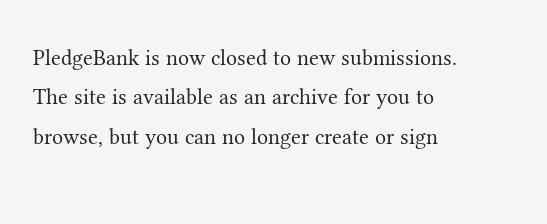PledgeBank is now closed to new submissions. The site is available as an archive for you to browse, but you can no longer create or sign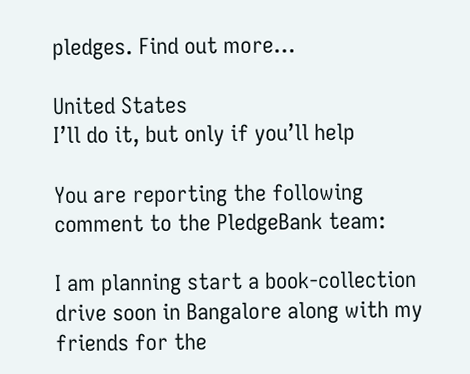pledges. Find out more…

United States
I’ll do it, but only if you’ll help

You are reporting the following comment to the PledgeBank team:

I am planning start a book-collection drive soon in Bangalore along with my friends for the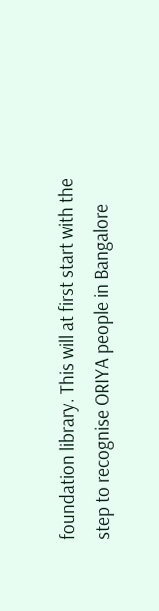foundation library. This will at first start with the step to recognise ORIYA people in Bangalore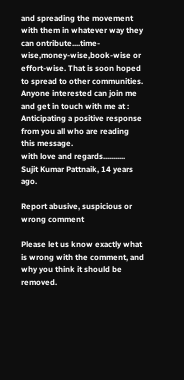and spreading the movement with them in whatever way they can ontribute....time-wise,money-wise,book-wise or effort-wise. That is soon hoped to spread to other communities. Anyone interested can join me and get in touch with me at :
Anticipating a positive response from you all who are reading this message.
with love and regards...........
Sujit Kumar Pattnaik, 14 years ago.

Report abusive, suspicious or wrong comment

Please let us know exactly what is wrong with the comment, and why you think it should be removed.